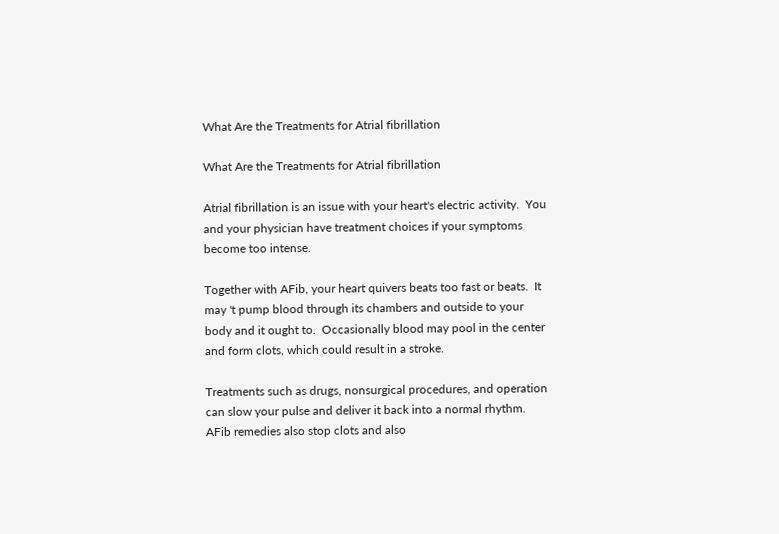What Are the Treatments for Atrial fibrillation

What Are the Treatments for Atrial fibrillation

Atrial fibrillation is an issue with your heart's electric activity.  You and your physician have treatment choices if your symptoms become too intense.

Together with AFib, your heart quivers beats too fast or beats.  It may 't pump blood through its chambers and outside to your body and it ought to.  Occasionally blood may pool in the center and form clots, which could result in a stroke.

Treatments such as drugs, nonsurgical procedures, and operation can slow your pulse and deliver it back into a normal rhythm.  AFib remedies also stop clots and also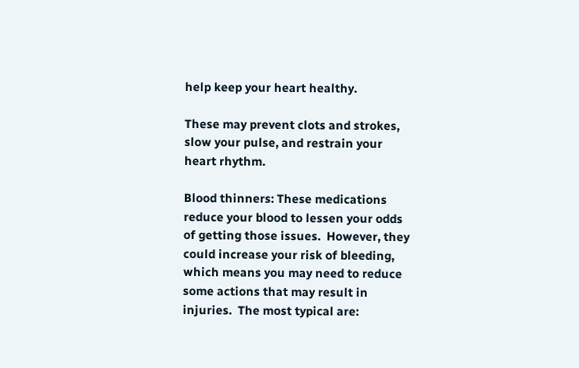help keep your heart healthy.

These may prevent clots and strokes, slow your pulse, and restrain your heart rhythm.

Blood thinners: These medications reduce your blood to lessen your odds of getting those issues.  However, they could increase your risk of bleeding, which means you may need to reduce some actions that may result in injuries.  The most typical are: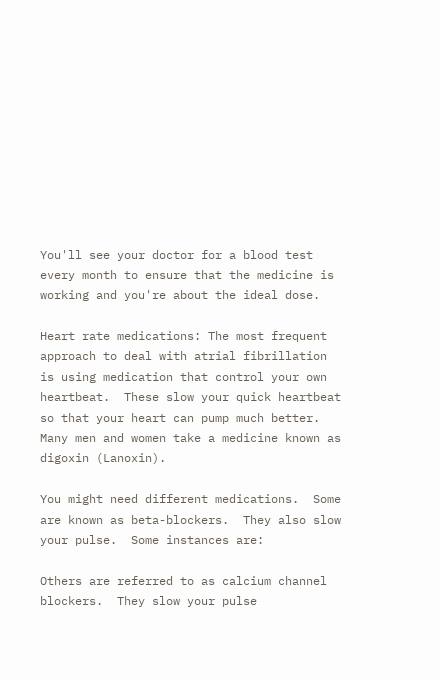You'll see your doctor for a blood test every month to ensure that the medicine is working and you're about the ideal dose.

Heart rate medications: The most frequent approach to deal with atrial fibrillation is using medication that control your own heartbeat.  These slow your quick heartbeat so that your heart can pump much better.  Many men and women take a medicine known as digoxin (Lanoxin).

You might need different medications.  Some are known as beta-blockers.  They also slow your pulse.  Some instances are:

Others are referred to as calcium channel blockers.  They slow your pulse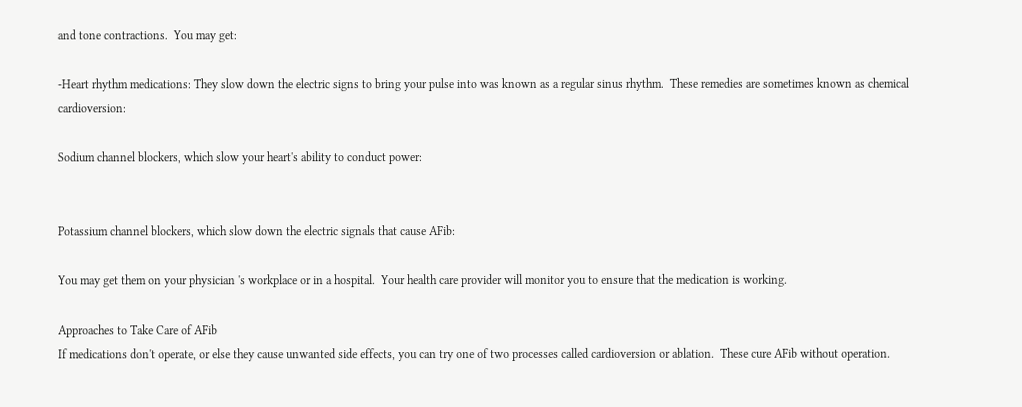and tone contractions.  You may get:

-Heart rhythm medications: They slow down the electric signs to bring your pulse into was known as a regular sinus rhythm.  These remedies are sometimes known as chemical cardioversion:

Sodium channel blockers, which slow your heart's ability to conduct power:


Potassium channel blockers, which slow down the electric signals that cause AFib:

You may get them on your physician 's workplace or in a hospital.  Your health care provider will monitor you to ensure that the medication is working.

Approaches to Take Care of AFib
If medications don't operate, or else they cause unwanted side effects, you can try one of two processes called cardioversion or ablation.  These cure AFib without operation.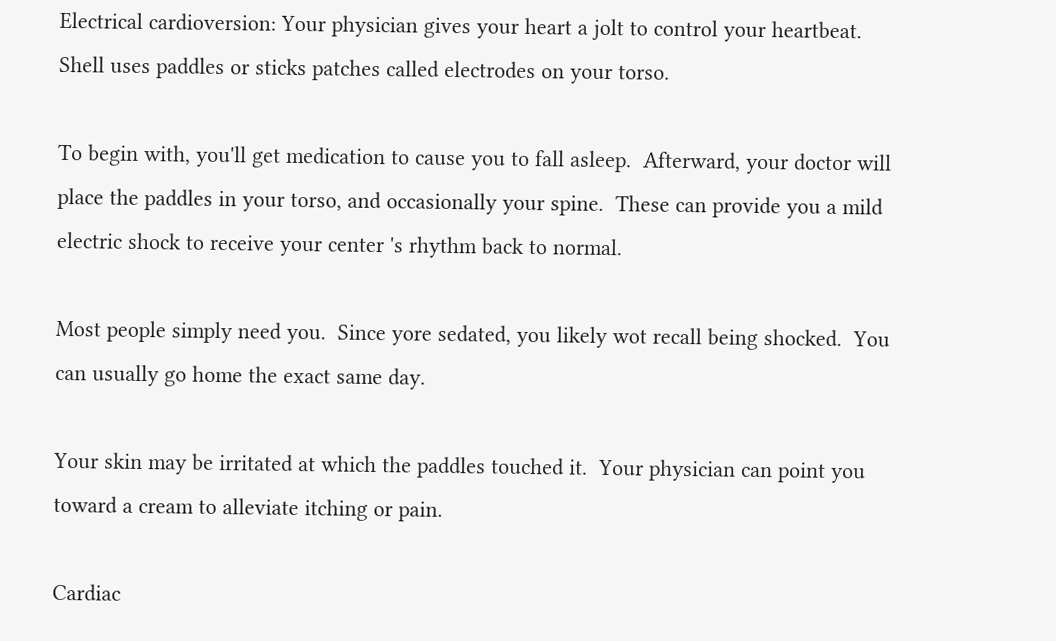Electrical cardioversion: Your physician gives your heart a jolt to control your heartbeat.  Shell uses paddles or sticks patches called electrodes on your torso.

To begin with, you'll get medication to cause you to fall asleep.  Afterward, your doctor will place the paddles in your torso, and occasionally your spine.  These can provide you a mild electric shock to receive your center 's rhythm back to normal.

Most people simply need you.  Since yore sedated, you likely wot recall being shocked.  You can usually go home the exact same day.

Your skin may be irritated at which the paddles touched it.  Your physician can point you toward a cream to alleviate itching or pain.

Cardiac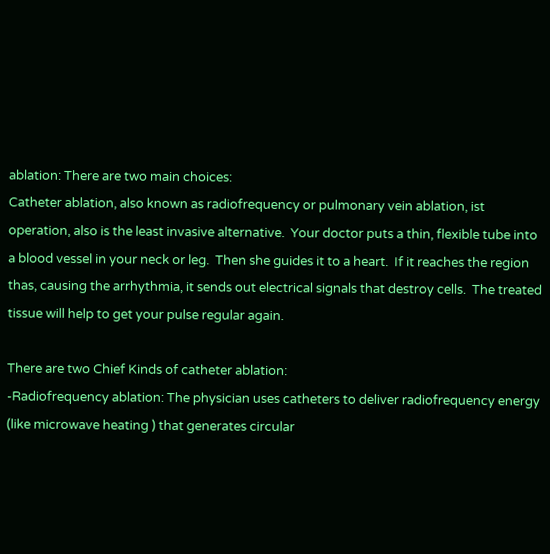ablation: There are two main choices:
Catheter ablation, also known as radiofrequency or pulmonary vein ablation, ist operation, also is the least invasive alternative.  Your doctor puts a thin, flexible tube into a blood vessel in your neck or leg.  Then she guides it to a heart.  If it reaches the region thas, causing the arrhythmia, it sends out electrical signals that destroy cells.  The treated tissue will help to get your pulse regular again.

There are two Chief Kinds of catheter ablation:
-Radiofrequency ablation: The physician uses catheters to deliver radiofrequency energy (like microwave heating ) that generates circular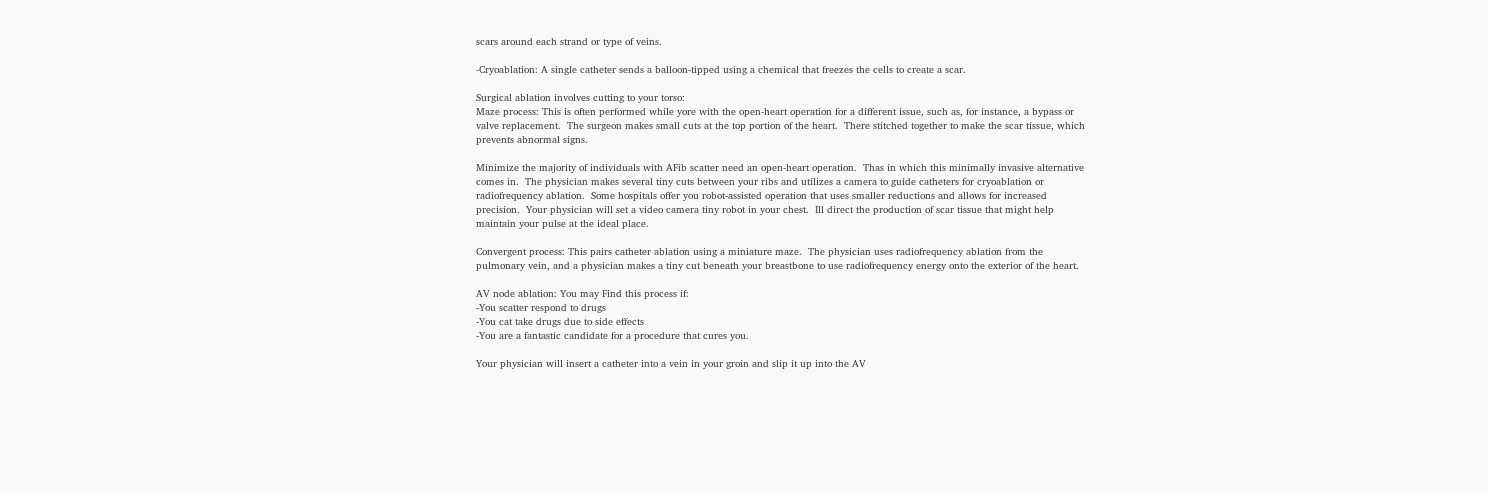scars around each strand or type of veins.

-Cryoablation: A single catheter sends a balloon-tipped using a chemical that freezes the cells to create a scar.

Surgical ablation involves cutting to your torso:
Maze process: This is often performed while yore with the open-heart operation for a different issue, such as, for instance, a bypass or valve replacement.  The surgeon makes small cuts at the top portion of the heart.  There stitched together to make the scar tissue, which prevents abnormal signs.

Minimize the majority of individuals with AFib scatter need an open-heart operation.  Thas in which this minimally invasive alternative comes in.  The physician makes several tiny cuts between your ribs and utilizes a camera to guide catheters for cryoablation or radiofrequency ablation.  Some hospitals offer you robot-assisted operation that uses smaller reductions and allows for increased precision.  Your physician will set a video camera tiny robot in your chest.  Ill direct the production of scar tissue that might help maintain your pulse at the ideal place.

Convergent process: This pairs catheter ablation using a miniature maze.  The physician uses radiofrequency ablation from the pulmonary vein, and a physician makes a tiny cut beneath your breastbone to use radiofrequency energy onto the exterior of the heart.

AV node ablation: You may Find this process if:
-You scatter respond to drugs
-You cat take drugs due to side effects
-You are a fantastic candidate for a procedure that cures you.

Your physician will insert a catheter into a vein in your groin and slip it up into the AV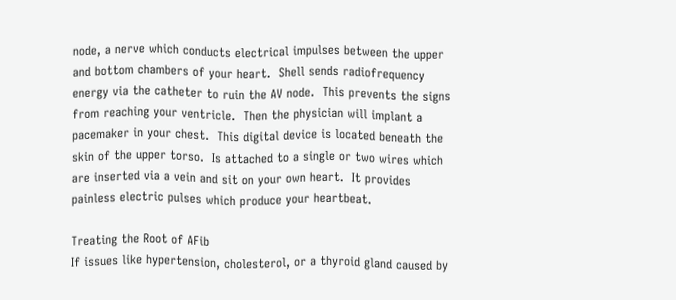node, a nerve which conducts electrical impulses between the upper and bottom chambers of your heart.  Shell sends radiofrequency energy via the catheter to ruin the AV node.  This prevents the signs from reaching your ventricle.  Then the physician will implant a pacemaker in your chest.  This digital device is located beneath the skin of the upper torso.  Is attached to a single or two wires which are inserted via a vein and sit on your own heart.  It provides painless electric pulses which produce your heartbeat.

Treating the Root of AFib
If issues like hypertension, cholesterol, or a thyroid gland caused by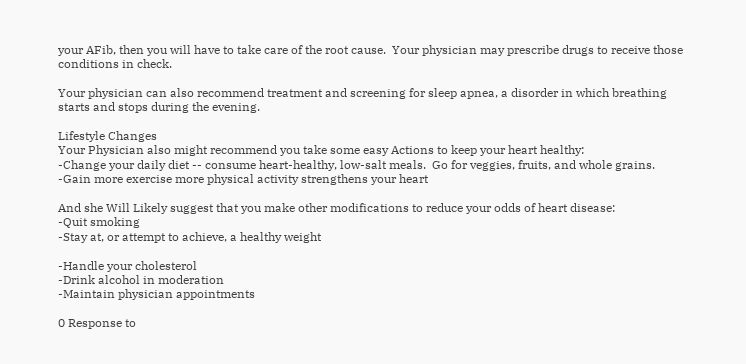your AFib, then you will have to take care of the root cause.  Your physician may prescribe drugs to receive those conditions in check.

Your physician can also recommend treatment and screening for sleep apnea, a disorder in which breathing starts and stops during the evening.

Lifestyle Changes
Your Physician also might recommend you take some easy Actions to keep your heart healthy:
-Change your daily diet -- consume heart-healthy, low-salt meals.  Go for veggies, fruits, and whole grains.
-Gain more exercise more physical activity strengthens your heart

And she Will Likely suggest that you make other modifications to reduce your odds of heart disease:
-Quit smoking
-Stay at, or attempt to achieve, a healthy weight

-Handle your cholesterol
-Drink alcohol in moderation
-Maintain physician appointments

0 Response to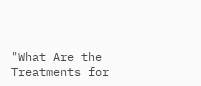"What Are the Treatments for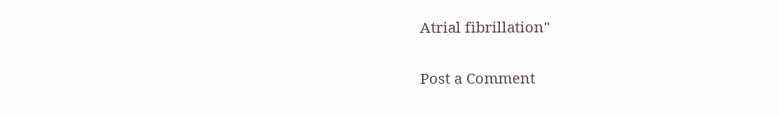Atrial fibrillation"

Post a Comment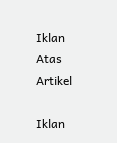Iklan Atas Artikel

Iklan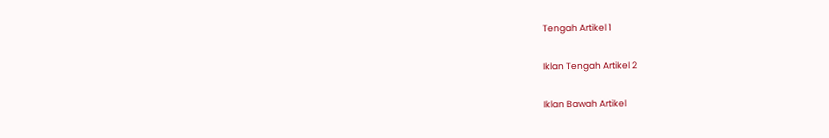Tengah Artikel 1

Iklan Tengah Artikel 2

Iklan Bawah Artikel